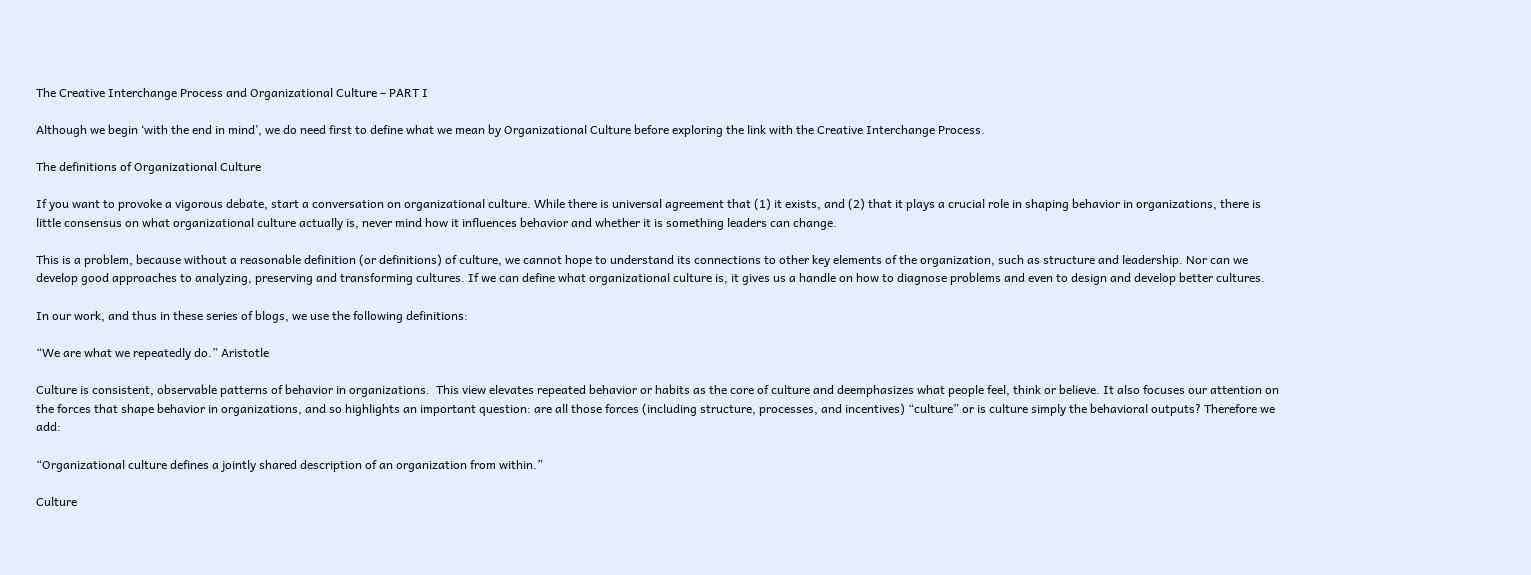The Creative Interchange Process and Organizational Culture – PART I

Although we begin ‘with the end in mind’, we do need first to define what we mean by Organizational Culture before exploring the link with the Creative Interchange Process.

The definitions of Organizational Culture

If you want to provoke a vigorous debate, start a conversation on organizational culture. While there is universal agreement that (1) it exists, and (2) that it plays a crucial role in shaping behavior in organizations, there is little consensus on what organizational culture actually is, never mind how it influences behavior and whether it is something leaders can change.

This is a problem, because without a reasonable definition (or definitions) of culture, we cannot hope to understand its connections to other key elements of the organization, such as structure and leadership. Nor can we develop good approaches to analyzing, preserving and transforming cultures. If we can define what organizational culture is, it gives us a handle on how to diagnose problems and even to design and develop better cultures.

In our work, and thus in these series of blogs, we use the following definitions:

“We are what we repeatedly do.” Aristotle

Culture is consistent, observable patterns of behavior in organizations.  This view elevates repeated behavior or habits as the core of culture and deemphasizes what people feel, think or believe. It also focuses our attention on the forces that shape behavior in organizations, and so highlights an important question: are all those forces (including structure, processes, and incentives) “culture” or is culture simply the behavioral outputs? Therefore we add:

“Organizational culture defines a jointly shared description of an organization from within.”

Culture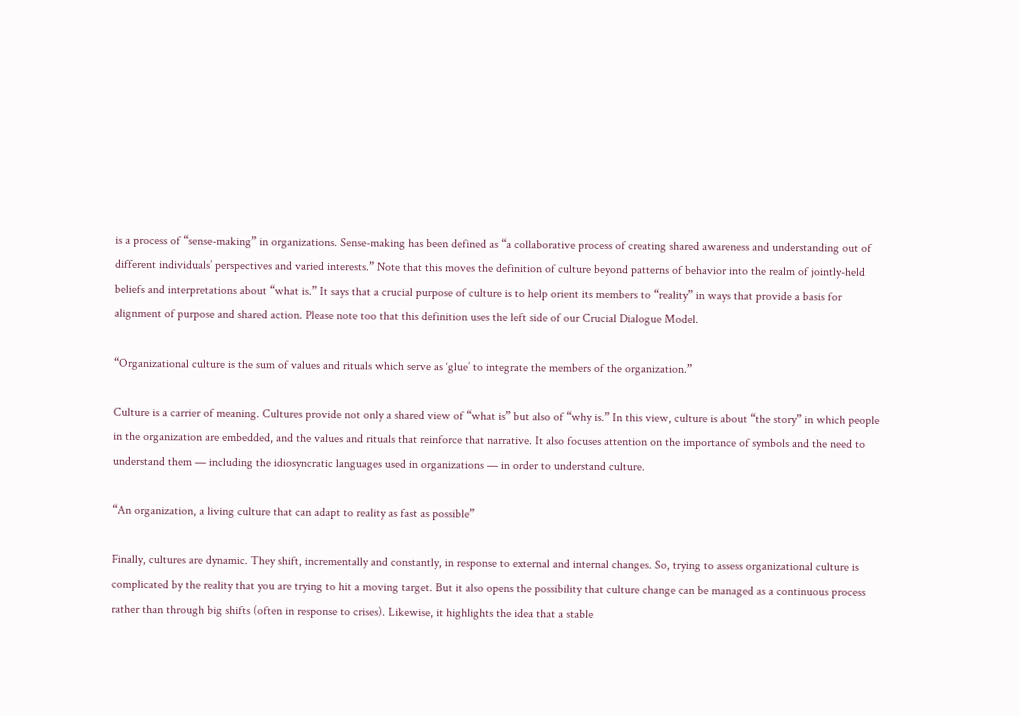is a process of “sense-making” in organizations. Sense-making has been defined as “a collaborative process of creating shared awareness and understanding out of different individuals’ perspectives and varied interests.” Note that this moves the definition of culture beyond patterns of behavior into the realm of jointly-held beliefs and interpretations about “what is.” It says that a crucial purpose of culture is to help orient its members to “reality” in ways that provide a basis for alignment of purpose and shared action. Please note too that this definition uses the left side of our Crucial Dialogue Model.

“Organizational culture is the sum of values and rituals which serve as ‘glue’ to integrate the members of the organization.”

Culture is a carrier of meaning. Cultures provide not only a shared view of “what is” but also of “why is.” In this view, culture is about “the story” in which people in the organization are embedded, and the values and rituals that reinforce that narrative. It also focuses attention on the importance of symbols and the need to understand them — including the idiosyncratic languages used in organizations — in order to understand culture.

“An organization, a living culture that can adapt to reality as fast as possible”

Finally, cultures are dynamic. They shift, incrementally and constantly, in response to external and internal changes. So, trying to assess organizational culture is complicated by the reality that you are trying to hit a moving target. But it also opens the possibility that culture change can be managed as a continuous process rather than through big shifts (often in response to crises). Likewise, it highlights the idea that a stable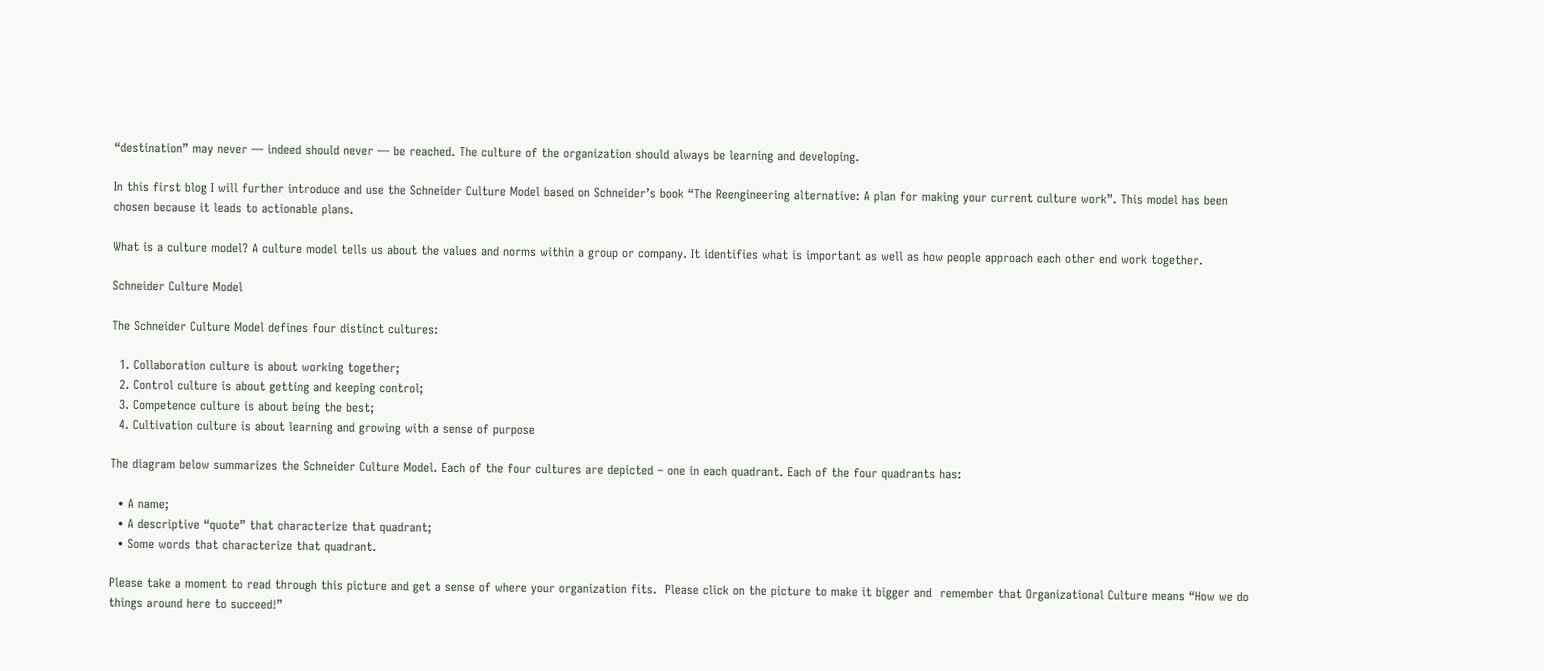“destination” may never — indeed should never — be reached. The culture of the organization should always be learning and developing.

In this first blog I will further introduce and use the Schneider Culture Model based on Schneider’s book “The Reengineering alternative: A plan for making your current culture work”. This model has been chosen because it leads to actionable plans.

What is a culture model? A culture model tells us about the values and norms within a group or company. It identifies what is important as well as how people approach each other end work together.

Schneider Culture Model

The Schneider Culture Model defines four distinct cultures:

  1. Collaboration culture is about working together;
  2. Control culture is about getting and keeping control;
  3. Competence culture is about being the best;
  4. Cultivation culture is about learning and growing with a sense of purpose

The diagram below summarizes the Schneider Culture Model. Each of the four cultures are depicted – one in each quadrant. Each of the four quadrants has:

  • A name;
  • A descriptive “quote” that characterize that quadrant;
  • Some words that characterize that quadrant.

Please take a moment to read through this picture and get a sense of where your organization fits.  Please click on the picture to make it bigger and  remember that Organizational Culture means “How we do things around here to succeed!”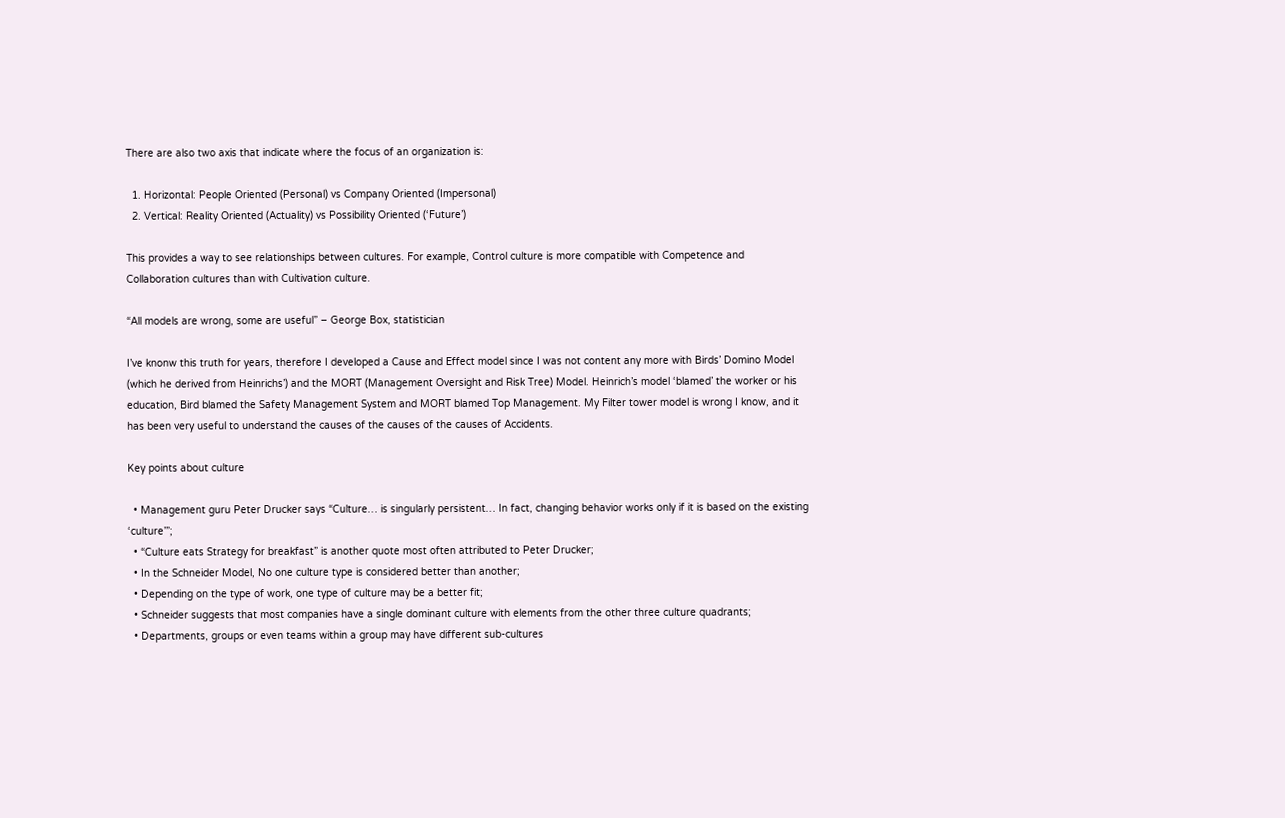There are also two axis that indicate where the focus of an organization is:

  1. Horizontal: People Oriented (Personal) vs Company Oriented (Impersonal)
  2. Vertical: Reality Oriented (Actuality) vs Possibility Oriented (‘Future’)

This provides a way to see relationships between cultures. For example, Control culture is more compatible with Competence and Collaboration cultures than with Cultivation culture.

“All models are wrong, some are useful” – George Box, statistician

I’ve knonw this truth for years, therefore I developed a Cause and Effect model since I was not content any more with Birds’ Domino Model (which he derived from Heinrichs’) and the MORT (Management Oversight and Risk Tree) Model. Heinrich’s model ‘blamed’ the worker or his education, Bird blamed the Safety Management System and MORT blamed Top Management. My Filter tower model is wrong I know, and it has been very useful to understand the causes of the causes of the causes of Accidents.

Key points about culture

  • Management guru Peter Drucker says “Culture… is singularly persistent… In fact, changing behavior works only if it is based on the existing ‘culture’”;
  • “Culture eats Strategy for breakfast” is another quote most often attributed to Peter Drucker;
  • In the Schneider Model, No one culture type is considered better than another;
  • Depending on the type of work, one type of culture may be a better fit;
  • Schneider suggests that most companies have a single dominant culture with elements from the other three culture quadrants;
  • Departments, groups or even teams within a group may have different sub-cultures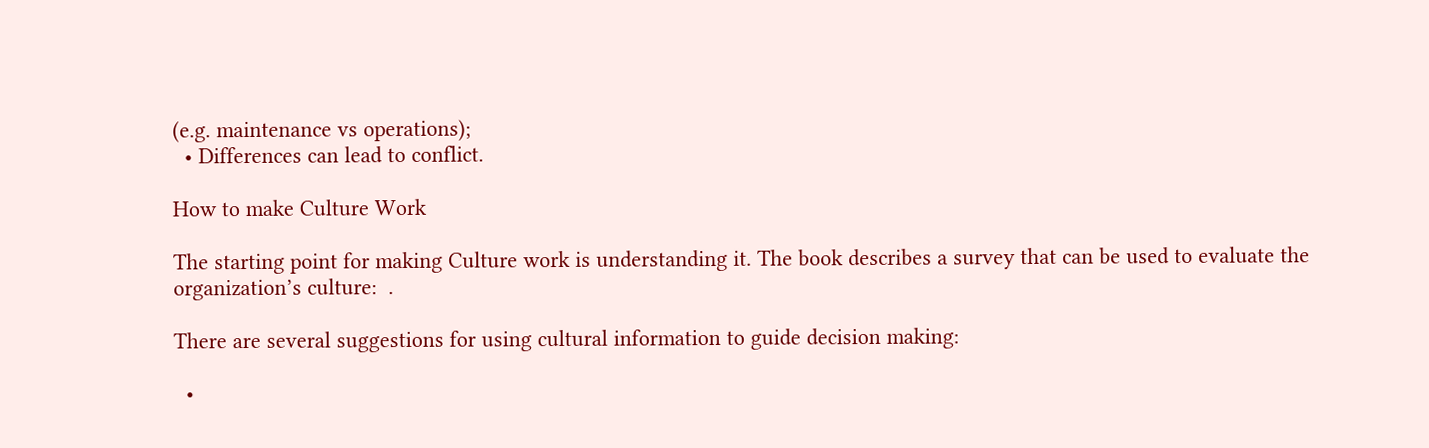(e.g. maintenance vs operations);
  • Differences can lead to conflict.

How to make Culture Work

The starting point for making Culture work is understanding it. The book describes a survey that can be used to evaluate the organization’s culture:  .

There are several suggestions for using cultural information to guide decision making:

  •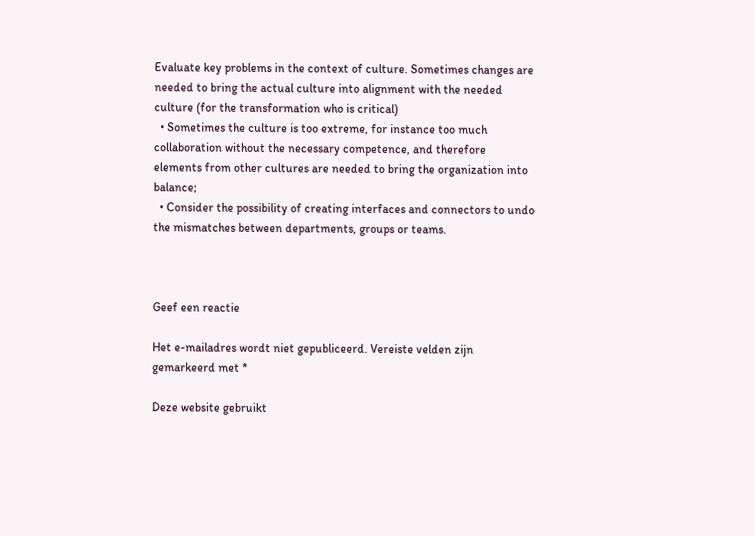Evaluate key problems in the context of culture. Sometimes changes are needed to bring the actual culture into alignment with the needed culture (for the transformation who is critical)
  • Sometimes the culture is too extreme, for instance too much collaboration without the necessary competence, and therefore elements from other cultures are needed to bring the organization into balance;
  • Consider the possibility of creating interfaces and connectors to undo the mismatches between departments, groups or teams.



Geef een reactie

Het e-mailadres wordt niet gepubliceerd. Vereiste velden zijn gemarkeerd met *

Deze website gebruikt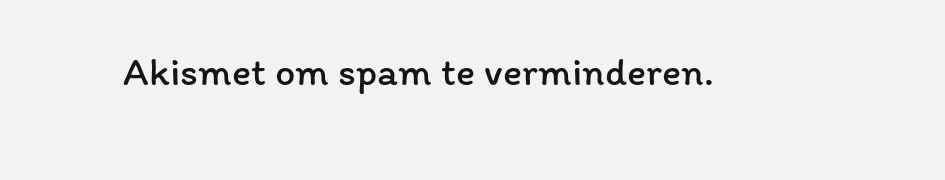Akismet om spam te verminderen.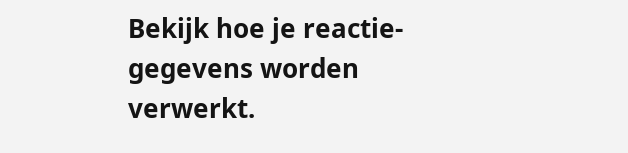Bekijk hoe je reactie-gegevens worden verwerkt.